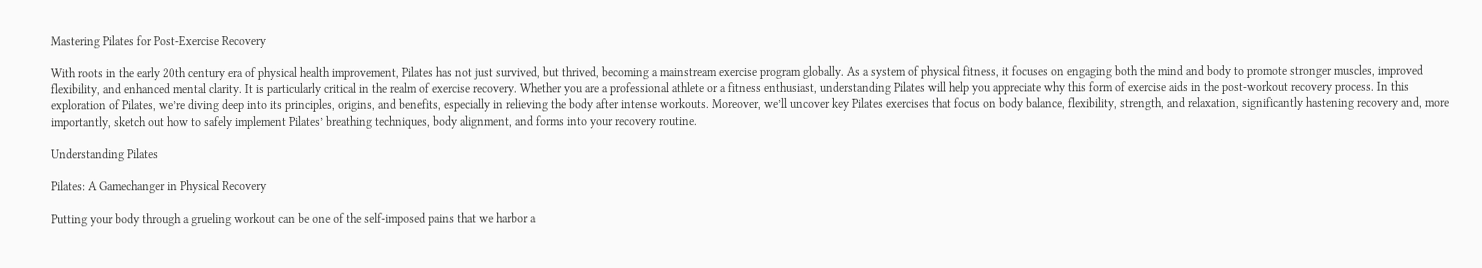Mastering Pilates for Post-Exercise Recovery

With roots in the early 20th century era of physical health improvement, Pilates has not just survived, but thrived, becoming a mainstream exercise program globally. As a system of physical fitness, it focuses on engaging both the mind and body to promote stronger muscles, improved flexibility, and enhanced mental clarity. It is particularly critical in the realm of exercise recovery. Whether you are a professional athlete or a fitness enthusiast, understanding Pilates will help you appreciate why this form of exercise aids in the post-workout recovery process. In this exploration of Pilates, we’re diving deep into its principles, origins, and benefits, especially in relieving the body after intense workouts. Moreover, we’ll uncover key Pilates exercises that focus on body balance, flexibility, strength, and relaxation, significantly hastening recovery and, more importantly, sketch out how to safely implement Pilates’ breathing techniques, body alignment, and forms into your recovery routine.

Understanding Pilates

Pilates: A Gamechanger in Physical Recovery

Putting your body through a grueling workout can be one of the self-imposed pains that we harbor a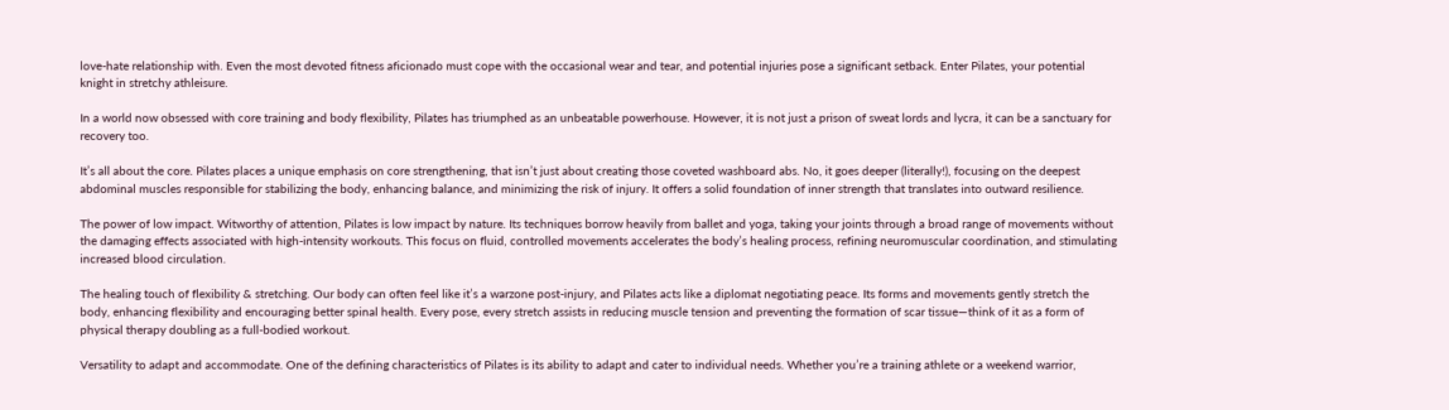love-hate relationship with. Even the most devoted fitness aficionado must cope with the occasional wear and tear, and potential injuries pose a significant setback. Enter Pilates, your potential knight in stretchy athleisure.

In a world now obsessed with core training and body flexibility, Pilates has triumphed as an unbeatable powerhouse. However, it is not just a prison of sweat lords and lycra, it can be a sanctuary for recovery too.

It’s all about the core. Pilates places a unique emphasis on core strengthening, that isn’t just about creating those coveted washboard abs. No, it goes deeper (literally!), focusing on the deepest abdominal muscles responsible for stabilizing the body, enhancing balance, and minimizing the risk of injury. It offers a solid foundation of inner strength that translates into outward resilience.

The power of low impact. Witworthy of attention, Pilates is low impact by nature. Its techniques borrow heavily from ballet and yoga, taking your joints through a broad range of movements without the damaging effects associated with high-intensity workouts. This focus on fluid, controlled movements accelerates the body’s healing process, refining neuromuscular coordination, and stimulating increased blood circulation.

The healing touch of flexibility & stretching. Our body can often feel like it’s a warzone post-injury, and Pilates acts like a diplomat negotiating peace. Its forms and movements gently stretch the body, enhancing flexibility and encouraging better spinal health. Every pose, every stretch assists in reducing muscle tension and preventing the formation of scar tissue—think of it as a form of physical therapy doubling as a full-bodied workout.

Versatility to adapt and accommodate. One of the defining characteristics of Pilates is its ability to adapt and cater to individual needs. Whether you’re a training athlete or a weekend warrior,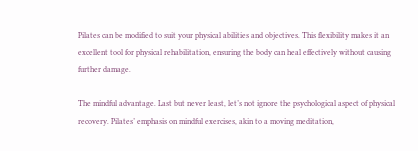Pilates can be modified to suit your physical abilities and objectives. This flexibility makes it an excellent tool for physical rehabilitation, ensuring the body can heal effectively without causing further damage.

The mindful advantage. Last but never least, let’s not ignore the psychological aspect of physical recovery. Pilates’ emphasis on mindful exercises, akin to a moving meditation,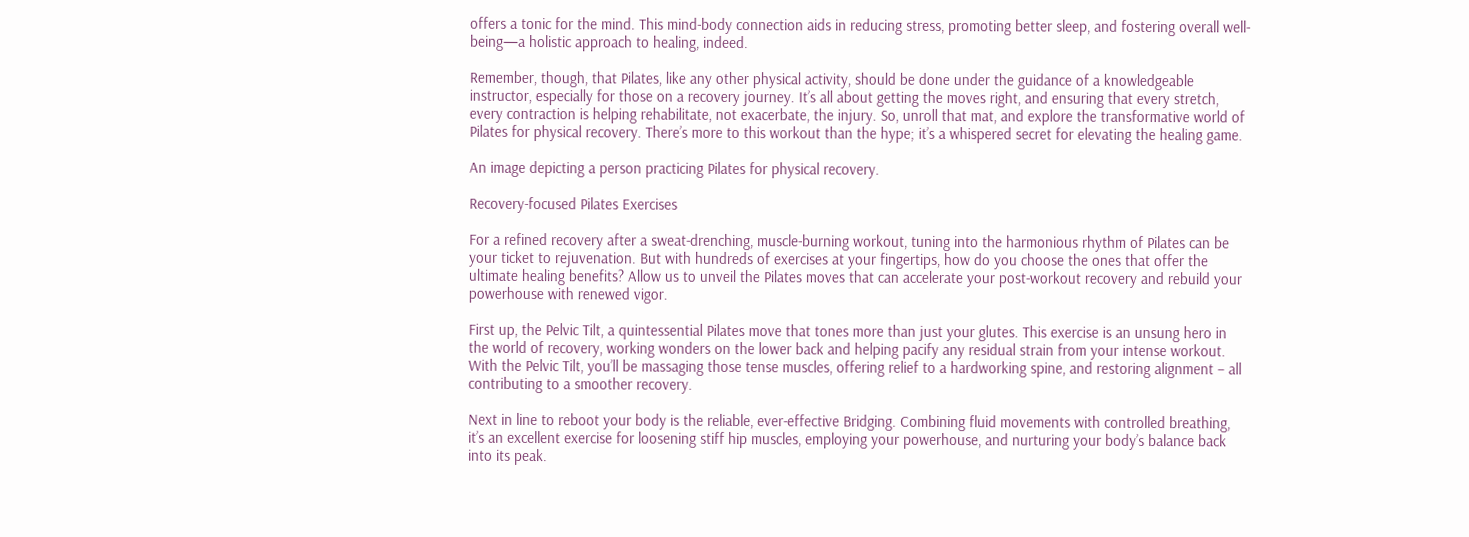offers a tonic for the mind. This mind-body connection aids in reducing stress, promoting better sleep, and fostering overall well-being—a holistic approach to healing, indeed.

Remember, though, that Pilates, like any other physical activity, should be done under the guidance of a knowledgeable instructor, especially for those on a recovery journey. It’s all about getting the moves right, and ensuring that every stretch, every contraction is helping rehabilitate, not exacerbate, the injury. So, unroll that mat, and explore the transformative world of Pilates for physical recovery. There’s more to this workout than the hype; it’s a whispered secret for elevating the healing game.

An image depicting a person practicing Pilates for physical recovery.

Recovery-focused Pilates Exercises

For a refined recovery after a sweat-drenching, muscle-burning workout, tuning into the harmonious rhythm of Pilates can be your ticket to rejuvenation. But with hundreds of exercises at your fingertips, how do you choose the ones that offer the ultimate healing benefits? Allow us to unveil the Pilates moves that can accelerate your post-workout recovery and rebuild your powerhouse with renewed vigor.

First up, the Pelvic Tilt, a quintessential Pilates move that tones more than just your glutes. This exercise is an unsung hero in the world of recovery, working wonders on the lower back and helping pacify any residual strain from your intense workout. With the Pelvic Tilt, you’ll be massaging those tense muscles, offering relief to a hardworking spine, and restoring alignment – all contributing to a smoother recovery.

Next in line to reboot your body is the reliable, ever-effective Bridging. Combining fluid movements with controlled breathing, it’s an excellent exercise for loosening stiff hip muscles, employing your powerhouse, and nurturing your body’s balance back into its peak.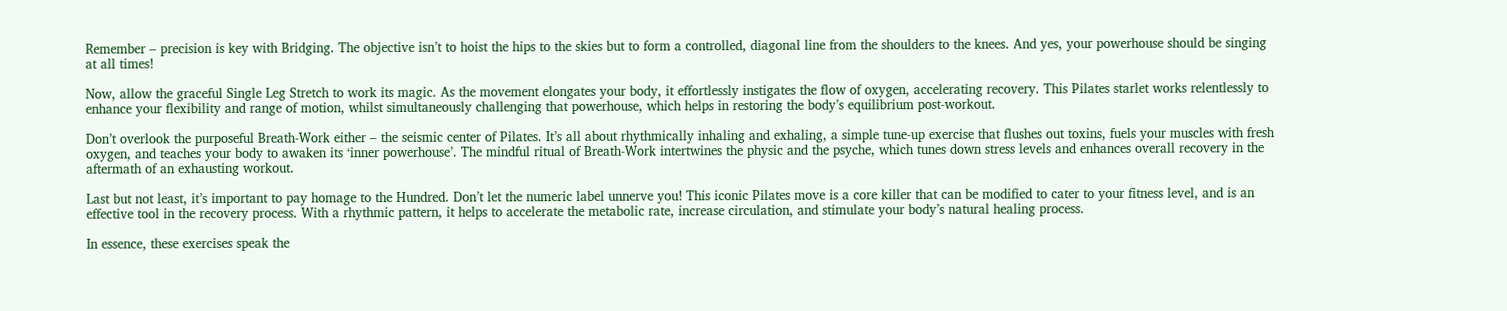Remember – precision is key with Bridging. The objective isn’t to hoist the hips to the skies but to form a controlled, diagonal line from the shoulders to the knees. And yes, your powerhouse should be singing at all times!

Now, allow the graceful Single Leg Stretch to work its magic. As the movement elongates your body, it effortlessly instigates the flow of oxygen, accelerating recovery. This Pilates starlet works relentlessly to enhance your flexibility and range of motion, whilst simultaneously challenging that powerhouse, which helps in restoring the body’s equilibrium post-workout.

Don’t overlook the purposeful Breath-Work either – the seismic center of Pilates. It’s all about rhythmically inhaling and exhaling, a simple tune-up exercise that flushes out toxins, fuels your muscles with fresh oxygen, and teaches your body to awaken its ‘inner powerhouse’. The mindful ritual of Breath-Work intertwines the physic and the psyche, which tunes down stress levels and enhances overall recovery in the aftermath of an exhausting workout.

Last but not least, it’s important to pay homage to the Hundred. Don’t let the numeric label unnerve you! This iconic Pilates move is a core killer that can be modified to cater to your fitness level, and is an effective tool in the recovery process. With a rhythmic pattern, it helps to accelerate the metabolic rate, increase circulation, and stimulate your body’s natural healing process.

In essence, these exercises speak the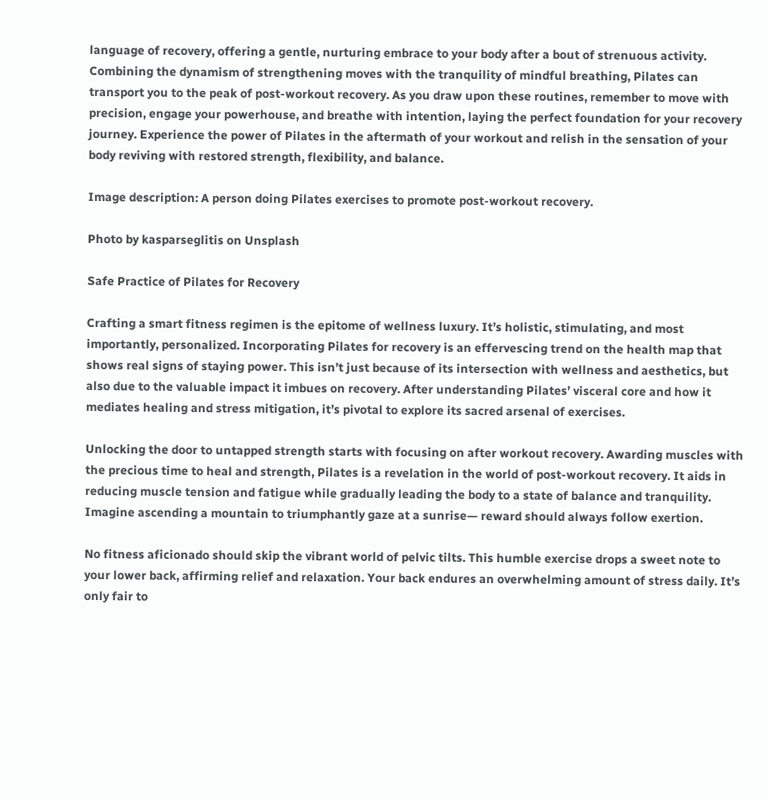language of recovery, offering a gentle, nurturing embrace to your body after a bout of strenuous activity. Combining the dynamism of strengthening moves with the tranquility of mindful breathing, Pilates can transport you to the peak of post-workout recovery. As you draw upon these routines, remember to move with precision, engage your powerhouse, and breathe with intention, laying the perfect foundation for your recovery journey. Experience the power of Pilates in the aftermath of your workout and relish in the sensation of your body reviving with restored strength, flexibility, and balance.

Image description: A person doing Pilates exercises to promote post-workout recovery.

Photo by kasparseglitis on Unsplash

Safe Practice of Pilates for Recovery

Crafting a smart fitness regimen is the epitome of wellness luxury. It’s holistic, stimulating, and most importantly, personalized. Incorporating Pilates for recovery is an effervescing trend on the health map that shows real signs of staying power. This isn’t just because of its intersection with wellness and aesthetics, but also due to the valuable impact it imbues on recovery. After understanding Pilates’ visceral core and how it mediates healing and stress mitigation, it’s pivotal to explore its sacred arsenal of exercises.

Unlocking the door to untapped strength starts with focusing on after workout recovery. Awarding muscles with the precious time to heal and strength, Pilates is a revelation in the world of post-workout recovery. It aids in reducing muscle tension and fatigue while gradually leading the body to a state of balance and tranquility. Imagine ascending a mountain to triumphantly gaze at a sunrise— reward should always follow exertion.

No fitness aficionado should skip the vibrant world of pelvic tilts. This humble exercise drops a sweet note to your lower back, affirming relief and relaxation. Your back endures an overwhelming amount of stress daily. It’s only fair to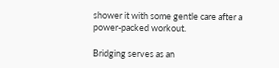shower it with some gentle care after a power-packed workout.

Bridging serves as an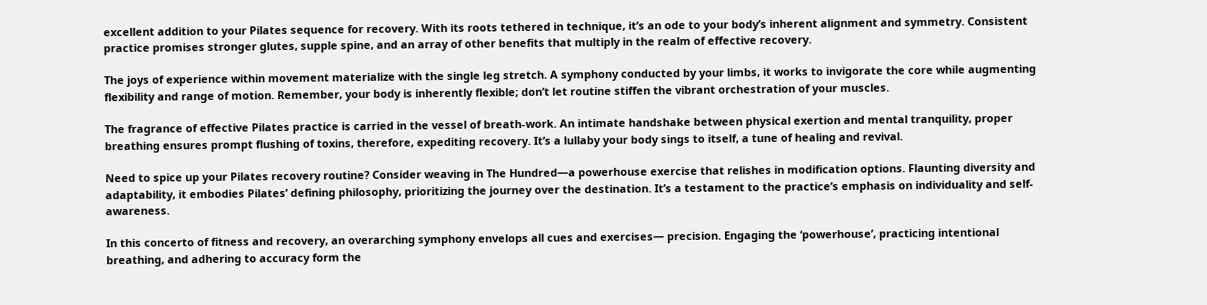excellent addition to your Pilates sequence for recovery. With its roots tethered in technique, it’s an ode to your body’s inherent alignment and symmetry. Consistent practice promises stronger glutes, supple spine, and an array of other benefits that multiply in the realm of effective recovery.

The joys of experience within movement materialize with the single leg stretch. A symphony conducted by your limbs, it works to invigorate the core while augmenting flexibility and range of motion. Remember, your body is inherently flexible; don’t let routine stiffen the vibrant orchestration of your muscles.

The fragrance of effective Pilates practice is carried in the vessel of breath-work. An intimate handshake between physical exertion and mental tranquility, proper breathing ensures prompt flushing of toxins, therefore, expediting recovery. It’s a lullaby your body sings to itself, a tune of healing and revival.

Need to spice up your Pilates recovery routine? Consider weaving in The Hundred—a powerhouse exercise that relishes in modification options. Flaunting diversity and adaptability, it embodies Pilates’ defining philosophy, prioritizing the journey over the destination. It’s a testament to the practice’s emphasis on individuality and self-awareness.

In this concerto of fitness and recovery, an overarching symphony envelops all cues and exercises— precision. Engaging the ‘powerhouse’, practicing intentional breathing, and adhering to accuracy form the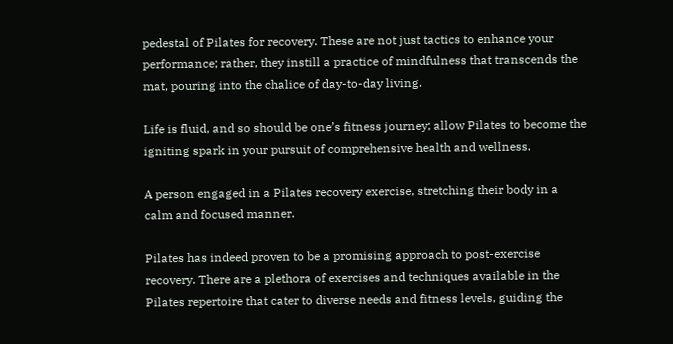pedestal of Pilates for recovery. These are not just tactics to enhance your performance; rather, they instill a practice of mindfulness that transcends the mat, pouring into the chalice of day-to-day living.

Life is fluid, and so should be one’s fitness journey; allow Pilates to become the igniting spark in your pursuit of comprehensive health and wellness.

A person engaged in a Pilates recovery exercise, stretching their body in a calm and focused manner.

Pilates has indeed proven to be a promising approach to post-exercise recovery. There are a plethora of exercises and techniques available in the Pilates repertoire that cater to diverse needs and fitness levels, guiding the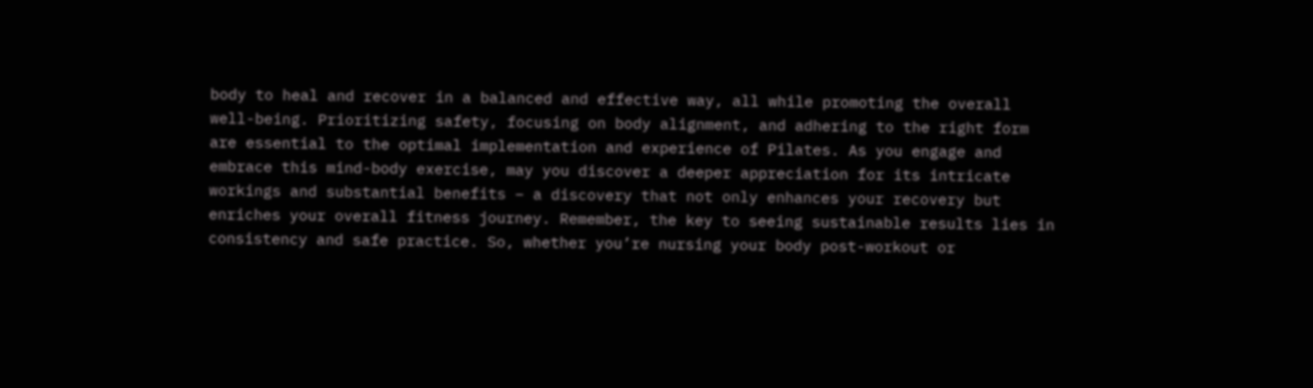body to heal and recover in a balanced and effective way, all while promoting the overall well-being. Prioritizing safety, focusing on body alignment, and adhering to the right form are essential to the optimal implementation and experience of Pilates. As you engage and embrace this mind-body exercise, may you discover a deeper appreciation for its intricate workings and substantial benefits – a discovery that not only enhances your recovery but enriches your overall fitness journey. Remember, the key to seeing sustainable results lies in consistency and safe practice. So, whether you’re nursing your body post-workout or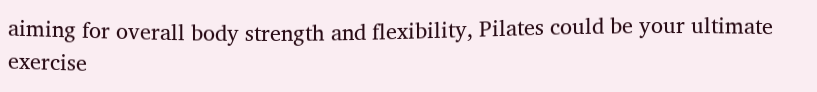aiming for overall body strength and flexibility, Pilates could be your ultimate exercise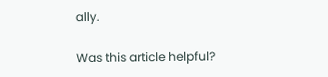ally.

Was this article helpful?